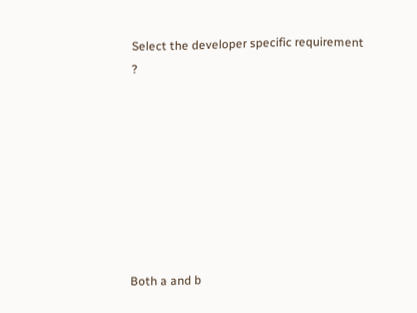Select the developer specific requirement ?








Both a and b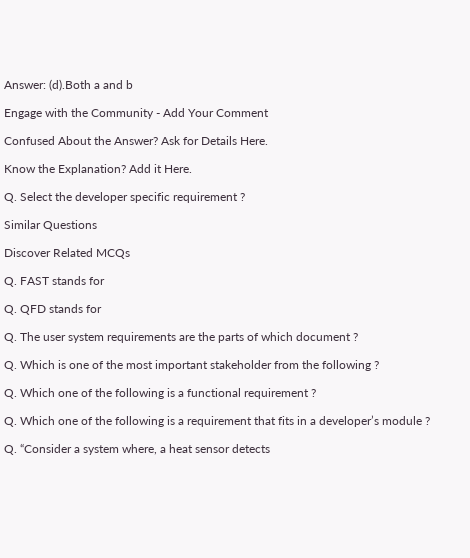Answer: (d).Both a and b

Engage with the Community - Add Your Comment

Confused About the Answer? Ask for Details Here.

Know the Explanation? Add it Here.

Q. Select the developer specific requirement ?

Similar Questions

Discover Related MCQs

Q. FAST stands for

Q. QFD stands for

Q. The user system requirements are the parts of which document ?

Q. Which is one of the most important stakeholder from the following ?

Q. Which one of the following is a functional requirement ?

Q. Which one of the following is a requirement that fits in a developer’s module ?

Q. “Consider a system where, a heat sensor detects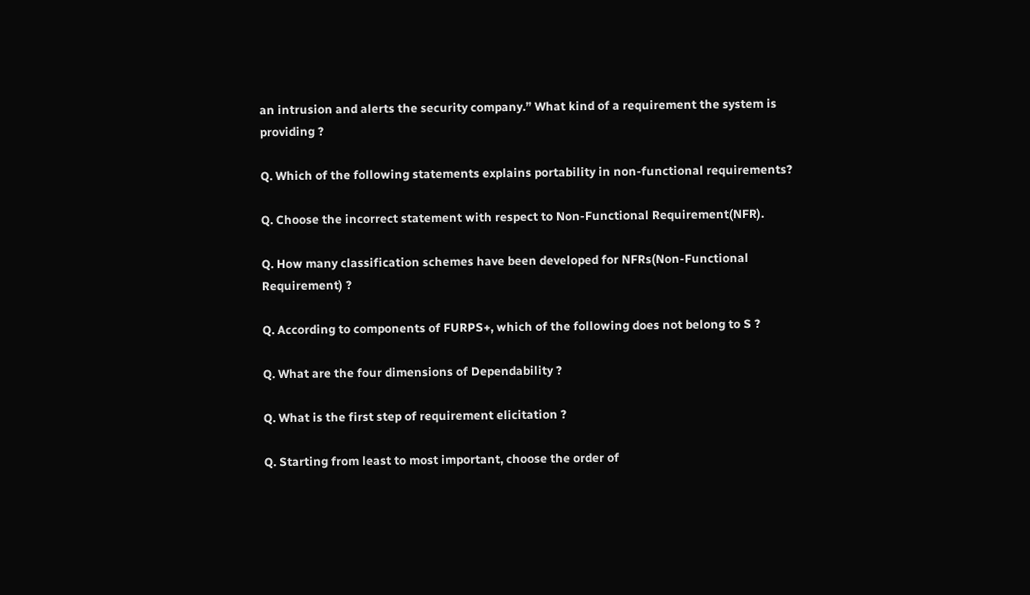an intrusion and alerts the security company.” What kind of a requirement the system is providing ?

Q. Which of the following statements explains portability in non-functional requirements?

Q. Choose the incorrect statement with respect to Non-Functional Requirement(NFR).

Q. How many classification schemes have been developed for NFRs(Non-Functional Requirement) ?

Q. According to components of FURPS+, which of the following does not belong to S ?

Q. What are the four dimensions of Dependability ?

Q. What is the first step of requirement elicitation ?

Q. Starting from least to most important, choose the order of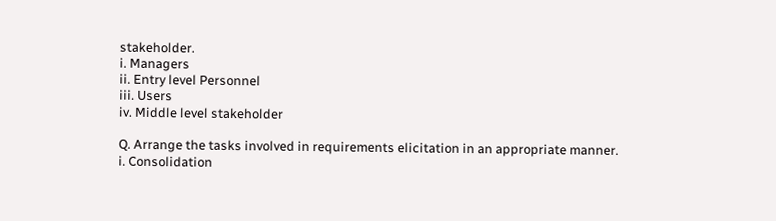stakeholder.
i. Managers
ii. Entry level Personnel
iii. Users
iv. Middle level stakeholder

Q. Arrange the tasks involved in requirements elicitation in an appropriate manner.
i. Consolidation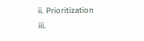ii. Prioritization
iii.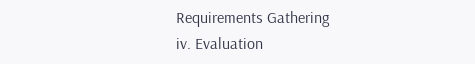Requirements Gathering
iv. Evaluation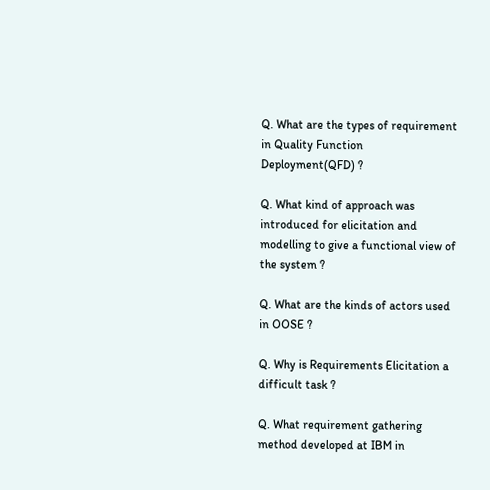Q. What are the types of requirement in Quality Function Deployment(QFD) ?

Q. What kind of approach was introduced for elicitation and modelling to give a functional view of the system ?

Q. What are the kinds of actors used in OOSE ?

Q. Why is Requirements Elicitation a difficult task ?

Q. What requirement gathering method developed at IBM in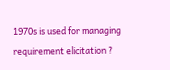1970s is used for managing requirement elicitation ?